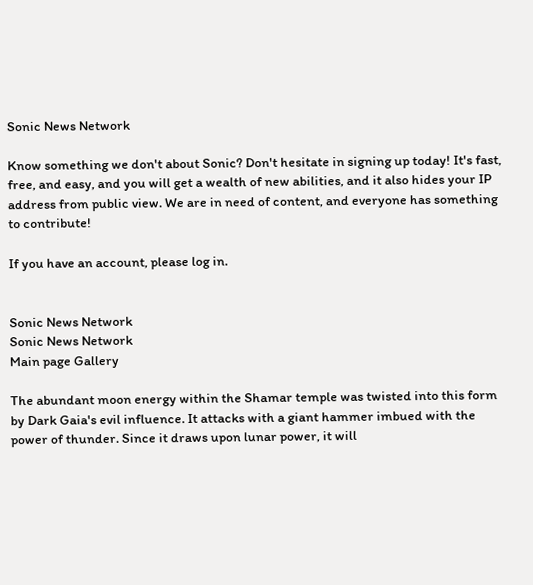Sonic News Network

Know something we don't about Sonic? Don't hesitate in signing up today! It's fast, free, and easy, and you will get a wealth of new abilities, and it also hides your IP address from public view. We are in need of content, and everyone has something to contribute!

If you have an account, please log in.


Sonic News Network
Sonic News Network
Main page Gallery

The abundant moon energy within the Shamar temple was twisted into this form by Dark Gaia's evil influence. It attacks with a giant hammer imbued with the power of thunder. Since it draws upon lunar power, it will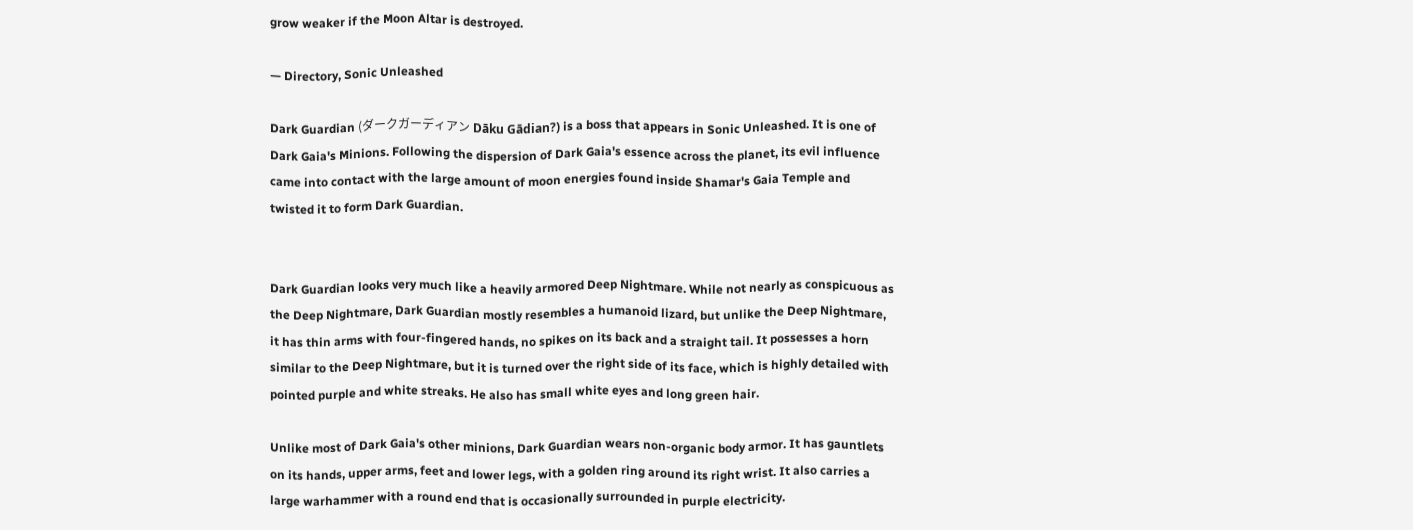grow weaker if the Moon Altar is destroyed.

— Directory, Sonic Unleashed

Dark Guardian (ダークガーディアン Dāku Gādian?) is a boss that appears in Sonic Unleashed. It is one of Dark Gaia's Minions. Following the dispersion of Dark Gaia's essence across the planet, its evil influence came into contact with the large amount of moon energies found inside Shamar's Gaia Temple and twisted it to form Dark Guardian.


Dark Guardian looks very much like a heavily armored Deep Nightmare. While not nearly as conspicuous as the Deep Nightmare, Dark Guardian mostly resembles a humanoid lizard, but unlike the Deep Nightmare, it has thin arms with four-fingered hands, no spikes on its back and a straight tail. It possesses a horn similar to the Deep Nightmare, but it is turned over the right side of its face, which is highly detailed with pointed purple and white streaks. He also has small white eyes and long green hair.

Unlike most of Dark Gaia's other minions, Dark Guardian wears non-organic body armor. It has gauntlets on its hands, upper arms, feet and lower legs, with a golden ring around its right wrist. It also carries a large warhammer with a round end that is occasionally surrounded in purple electricity.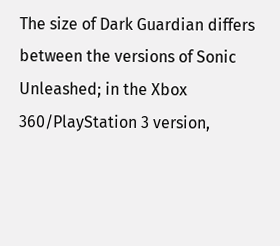The size of Dark Guardian differs between the versions of Sonic Unleashed; in the Xbox 360/PlayStation 3 version,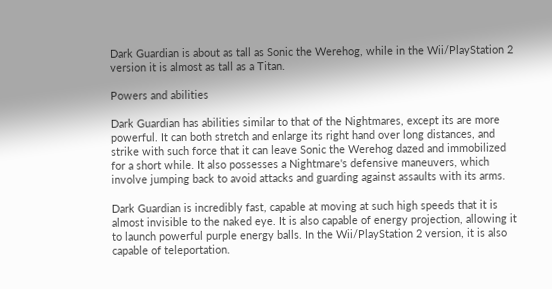Dark Guardian is about as tall as Sonic the Werehog, while in the Wii/PlayStation 2 version it is almost as tall as a Titan.

Powers and abilities

Dark Guardian has abilities similar to that of the Nightmares, except its are more powerful. It can both stretch and enlarge its right hand over long distances, and strike with such force that it can leave Sonic the Werehog dazed and immobilized for a short while. It also possesses a Nightmare's defensive maneuvers, which involve jumping back to avoid attacks and guarding against assaults with its arms.

Dark Guardian is incredibly fast, capable at moving at such high speeds that it is almost invisible to the naked eye. It is also capable of energy projection, allowing it to launch powerful purple energy balls. In the Wii/PlayStation 2 version, it is also capable of teleportation.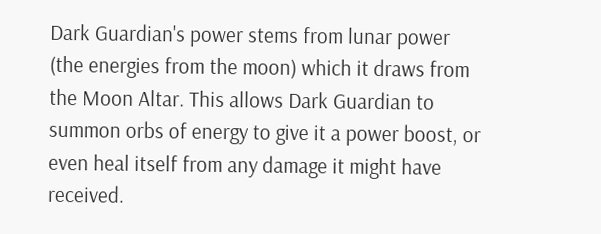Dark Guardian's power stems from lunar power (the energies from the moon) which it draws from the Moon Altar. This allows Dark Guardian to summon orbs of energy to give it a power boost, or even heal itself from any damage it might have received.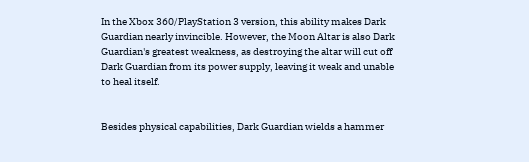In the Xbox 360/PlayStation 3 version, this ability makes Dark Guardian nearly invincible. However, the Moon Altar is also Dark Guardian's greatest weakness, as destroying the altar will cut off Dark Guardian from its power supply, leaving it weak and unable to heal itself.


Besides physical capabilities, Dark Guardian wields a hammer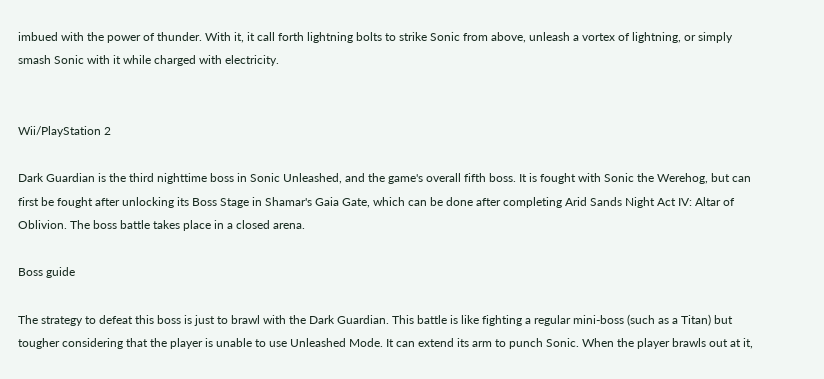imbued with the power of thunder. With it, it call forth lightning bolts to strike Sonic from above, unleash a vortex of lightning, or simply smash Sonic with it while charged with electricity.


Wii/PlayStation 2

Dark Guardian is the third nighttime boss in Sonic Unleashed, and the game's overall fifth boss. It is fought with Sonic the Werehog, but can first be fought after unlocking its Boss Stage in Shamar's Gaia Gate, which can be done after completing Arid Sands Night Act IV: Altar of Oblivion. The boss battle takes place in a closed arena.

Boss guide

The strategy to defeat this boss is just to brawl with the Dark Guardian. This battle is like fighting a regular mini-boss (such as a Titan) but tougher considering that the player is unable to use Unleashed Mode. It can extend its arm to punch Sonic. When the player brawls out at it,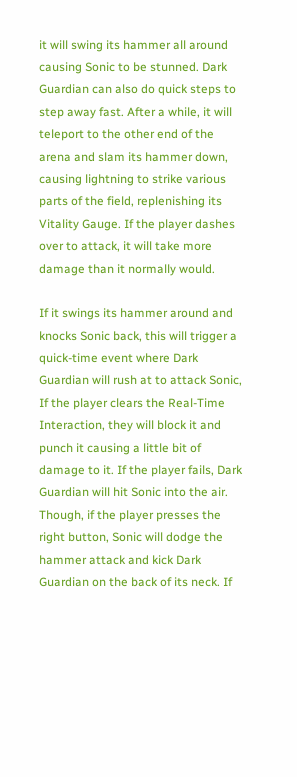it will swing its hammer all around causing Sonic to be stunned. Dark Guardian can also do quick steps to step away fast. After a while, it will teleport to the other end of the arena and slam its hammer down, causing lightning to strike various parts of the field, replenishing its Vitality Gauge. If the player dashes over to attack, it will take more damage than it normally would.

If it swings its hammer around and knocks Sonic back, this will trigger a quick-time event where Dark Guardian will rush at to attack Sonic, If the player clears the Real-Time Interaction, they will block it and punch it causing a little bit of damage to it. If the player fails, Dark Guardian will hit Sonic into the air. Though, if the player presses the right button, Sonic will dodge the hammer attack and kick Dark Guardian on the back of its neck. If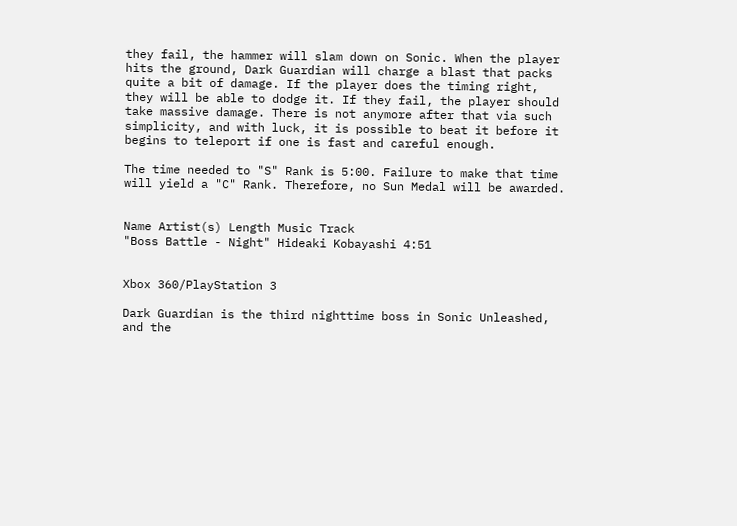they fail, the hammer will slam down on Sonic. When the player hits the ground, Dark Guardian will charge a blast that packs quite a bit of damage. If the player does the timing right, they will be able to dodge it. If they fail, the player should take massive damage. There is not anymore after that via such simplicity, and with luck, it is possible to beat it before it begins to teleport if one is fast and careful enough.

The time needed to "S" Rank is 5:00. Failure to make that time will yield a "C" Rank. Therefore, no Sun Medal will be awarded.


Name Artist(s) Length Music Track
"Boss Battle - Night" Hideaki Kobayashi 4:51


Xbox 360/PlayStation 3

Dark Guardian is the third nighttime boss in Sonic Unleashed, and the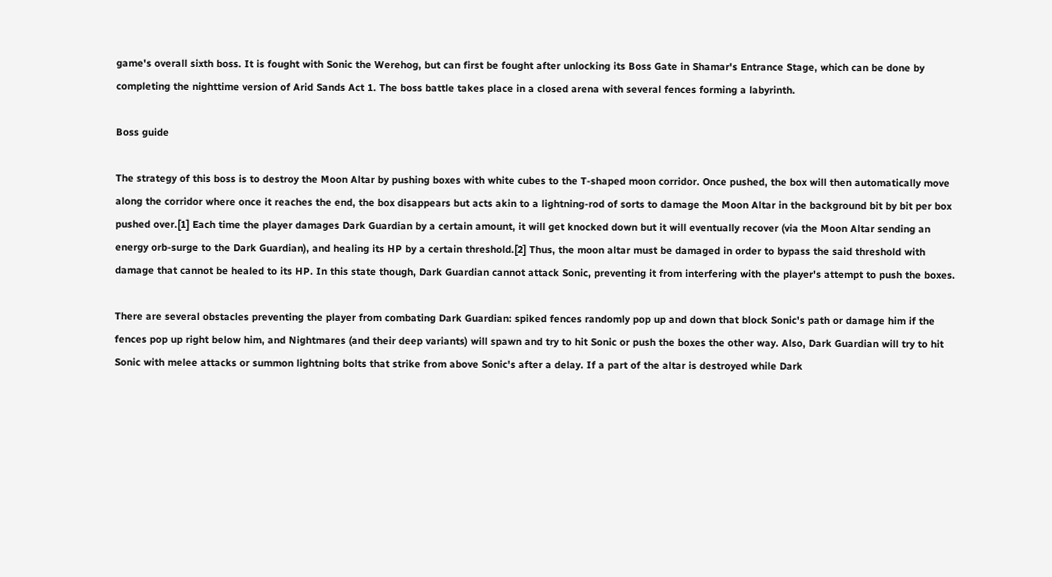game's overall sixth boss. It is fought with Sonic the Werehog, but can first be fought after unlocking its Boss Gate in Shamar's Entrance Stage, which can be done by completing the nighttime version of Arid Sands Act 1. The boss battle takes place in a closed arena with several fences forming a labyrinth.

Boss guide

The strategy of this boss is to destroy the Moon Altar by pushing boxes with white cubes to the T-shaped moon corridor. Once pushed, the box will then automatically move along the corridor where once it reaches the end, the box disappears but acts akin to a lightning-rod of sorts to damage the Moon Altar in the background bit by bit per box pushed over.[1] Each time the player damages Dark Guardian by a certain amount, it will get knocked down but it will eventually recover (via the Moon Altar sending an energy orb-surge to the Dark Guardian), and healing its HP by a certain threshold.[2] Thus, the moon altar must be damaged in order to bypass the said threshold with damage that cannot be healed to its HP. In this state though, Dark Guardian cannot attack Sonic, preventing it from interfering with the player's attempt to push the boxes.

There are several obstacles preventing the player from combating Dark Guardian: spiked fences randomly pop up and down that block Sonic's path or damage him if the fences pop up right below him, and Nightmares (and their deep variants) will spawn and try to hit Sonic or push the boxes the other way. Also, Dark Guardian will try to hit Sonic with melee attacks or summon lightning bolts that strike from above Sonic's after a delay. If a part of the altar is destroyed while Dark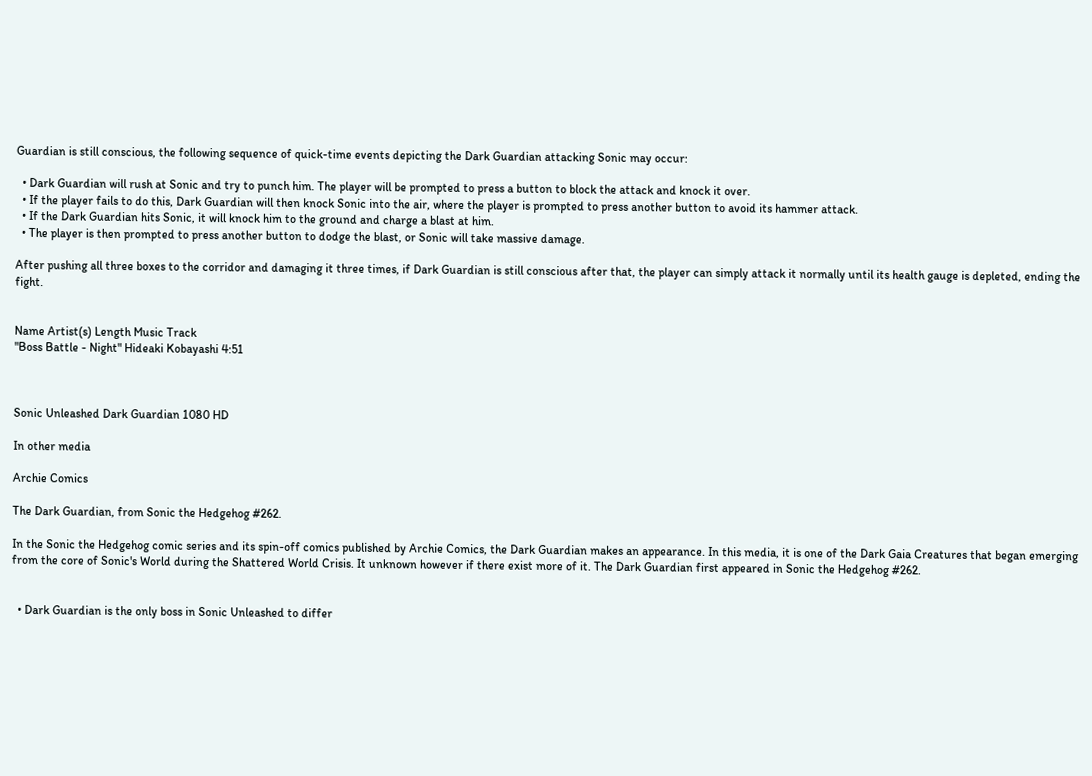Guardian is still conscious, the following sequence of quick-time events depicting the Dark Guardian attacking Sonic may occur:

  • Dark Guardian will rush at Sonic and try to punch him. The player will be prompted to press a button to block the attack and knock it over.
  • If the player fails to do this, Dark Guardian will then knock Sonic into the air, where the player is prompted to press another button to avoid its hammer attack.
  • If the Dark Guardian hits Sonic, it will knock him to the ground and charge a blast at him.
  • The player is then prompted to press another button to dodge the blast, or Sonic will take massive damage.

After pushing all three boxes to the corridor and damaging it three times, if Dark Guardian is still conscious after that, the player can simply attack it normally until its health gauge is depleted, ending the fight.


Name Artist(s) Length Music Track
"Boss Battle - Night" Hideaki Kobayashi 4:51



Sonic Unleashed Dark Guardian 1080 HD

In other media

Archie Comics

The Dark Guardian, from Sonic the Hedgehog #262.

In the Sonic the Hedgehog comic series and its spin-off comics published by Archie Comics, the Dark Guardian makes an appearance. In this media, it is one of the Dark Gaia Creatures that began emerging from the core of Sonic's World during the Shattered World Crisis. It unknown however if there exist more of it. The Dark Guardian first appeared in Sonic the Hedgehog #262.


  • Dark Guardian is the only boss in Sonic Unleashed to differ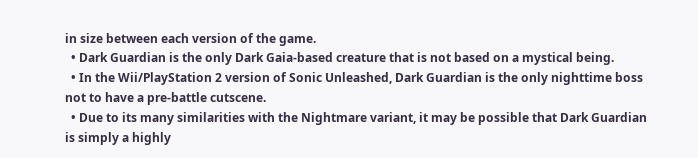in size between each version of the game.
  • Dark Guardian is the only Dark Gaia-based creature that is not based on a mystical being.
  • In the Wii/PlayStation 2 version of Sonic Unleashed, Dark Guardian is the only nighttime boss not to have a pre-battle cutscene.
  • Due to its many similarities with the Nightmare variant, it may be possible that Dark Guardian is simply a highly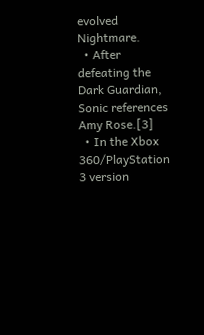evolved Nightmare.
  • After defeating the Dark Guardian, Sonic references Amy Rose.[3]
  • In the Xbox 360/PlayStation 3 version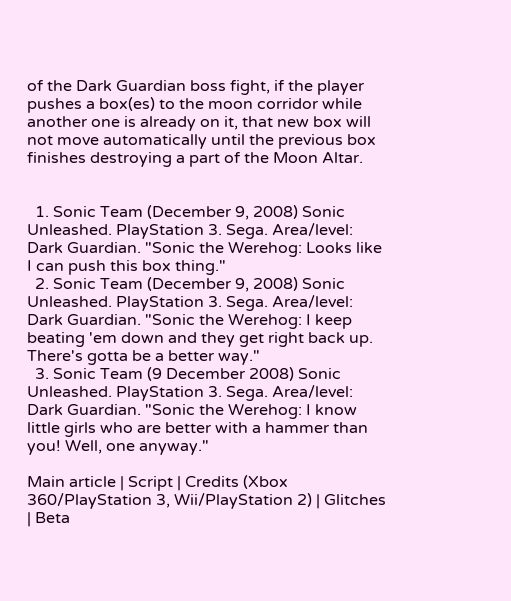of the Dark Guardian boss fight, if the player pushes a box(es) to the moon corridor while another one is already on it, that new box will not move automatically until the previous box finishes destroying a part of the Moon Altar.


  1. Sonic Team (December 9, 2008) Sonic Unleashed. PlayStation 3. Sega. Area/level: Dark Guardian. "Sonic the Werehog: Looks like I can push this box thing."
  2. Sonic Team (December 9, 2008) Sonic Unleashed. PlayStation 3. Sega. Area/level: Dark Guardian. "Sonic the Werehog: I keep beating 'em down and they get right back up. There's gotta be a better way."
  3. Sonic Team (9 December 2008) Sonic Unleashed. PlayStation 3. Sega. Area/level: Dark Guardian. "Sonic the Werehog: I know little girls who are better with a hammer than you! Well, one anyway."

Main article | Script | Credits (Xbox 360/PlayStation 3, Wii/PlayStation 2) | Glitches | Beta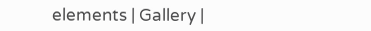elements | Gallery |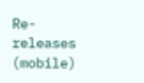Re-releases (mobile)